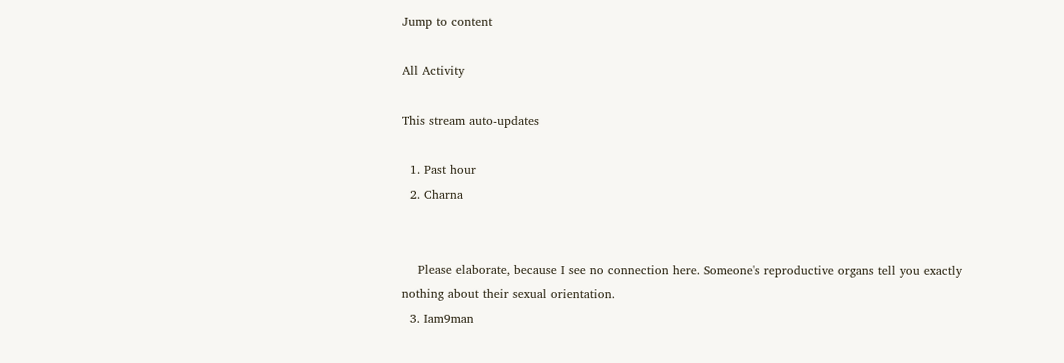Jump to content

All Activity

This stream auto-updates

  1. Past hour
  2. Charna


    Please elaborate, because I see no connection here. Someone's reproductive organs tell you exactly nothing about their sexual orientation.
  3. Iam9man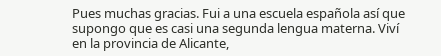Pues muchas gracias. Fui a una escuela española así que supongo que es casi una segunda lengua materna. Viví en la provincia de Alicante,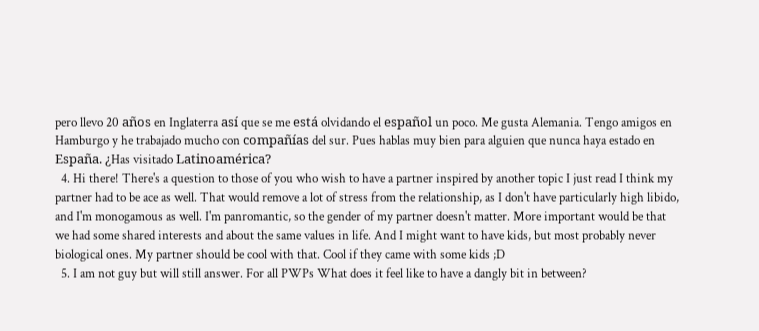pero llevo 20 años en Inglaterra así que se me está olvidando el español un poco. Me gusta Alemania. Tengo amigos en Hamburgo y he trabajado mucho con compañías del sur. Pues hablas muy bien para alguien que nunca haya estado en España. ¿Has visitado Latinoamérica?
  4. Hi there! There's a question to those of you who wish to have a partner inspired by another topic I just read I think my partner had to be ace as well. That would remove a lot of stress from the relationship, as I don't have particularly high libido, and I'm monogamous as well. I'm panromantic, so the gender of my partner doesn't matter. More important would be that we had some shared interests and about the same values in life. And I might want to have kids, but most probably never biological ones. My partner should be cool with that. Cool if they came with some kids ;D
  5. I am not guy but will still answer. For all PWPs What does it feel like to have a dangly bit in between?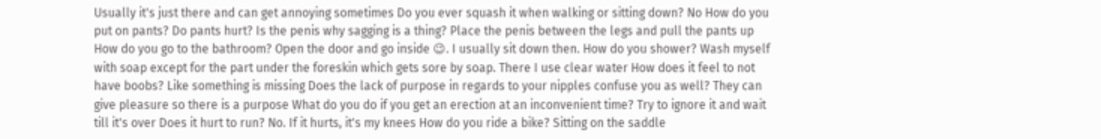Usually it's just there and can get annoying sometimes Do you ever squash it when walking or sitting down? No How do you put on pants? Do pants hurt? Is the penis why sagging is a thing? Place the penis between the legs and pull the pants up How do you go to the bathroom? Open the door and go inside 😉. I usually sit down then. How do you shower? Wash myself with soap except for the part under the foreskin which gets sore by soap. There I use clear water How does it feel to not have boobs? Like something is missing Does the lack of purpose in regards to your nipples confuse you as well? They can give pleasure so there is a purpose What do you do if you get an erection at an inconvenient time? Try to ignore it and wait till it's over Does it hurt to run? No. If it hurts, it's my knees How do you ride a bike? Sitting on the saddle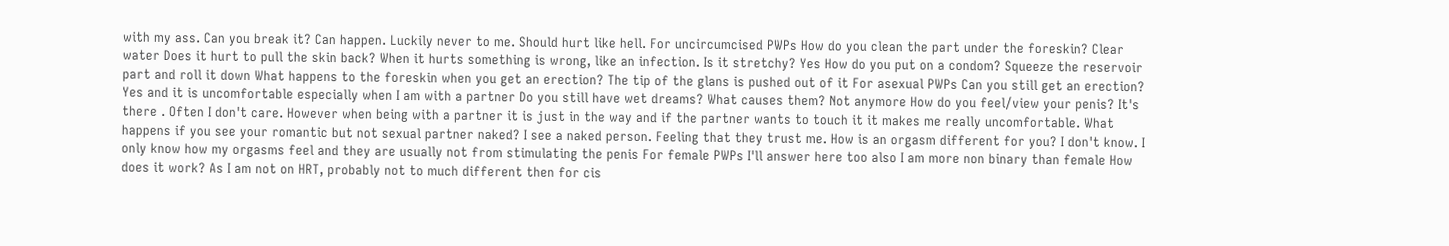with my ass. Can you break it? Can happen. Luckily never to me. Should hurt like hell. For uncircumcised PWPs How do you clean the part under the foreskin? Clear water Does it hurt to pull the skin back? When it hurts something is wrong, like an infection. Is it stretchy? Yes How do you put on a condom? Squeeze the reservoir part and roll it down What happens to the foreskin when you get an erection? The tip of the glans is pushed out of it For asexual PWPs Can you still get an erection? Yes and it is uncomfortable especially when I am with a partner Do you still have wet dreams? What causes them? Not anymore How do you feel/view your penis? It's there . Often I don't care. However when being with a partner it is just in the way and if the partner wants to touch it it makes me really uncomfortable. What happens if you see your romantic but not sexual partner naked? I see a naked person. Feeling that they trust me. How is an orgasm different for you? I don't know. I only know how my orgasms feel and they are usually not from stimulating the penis For female PWPs I'll answer here too also I am more non binary than female How does it work? As I am not on HRT, probably not to much different then for cis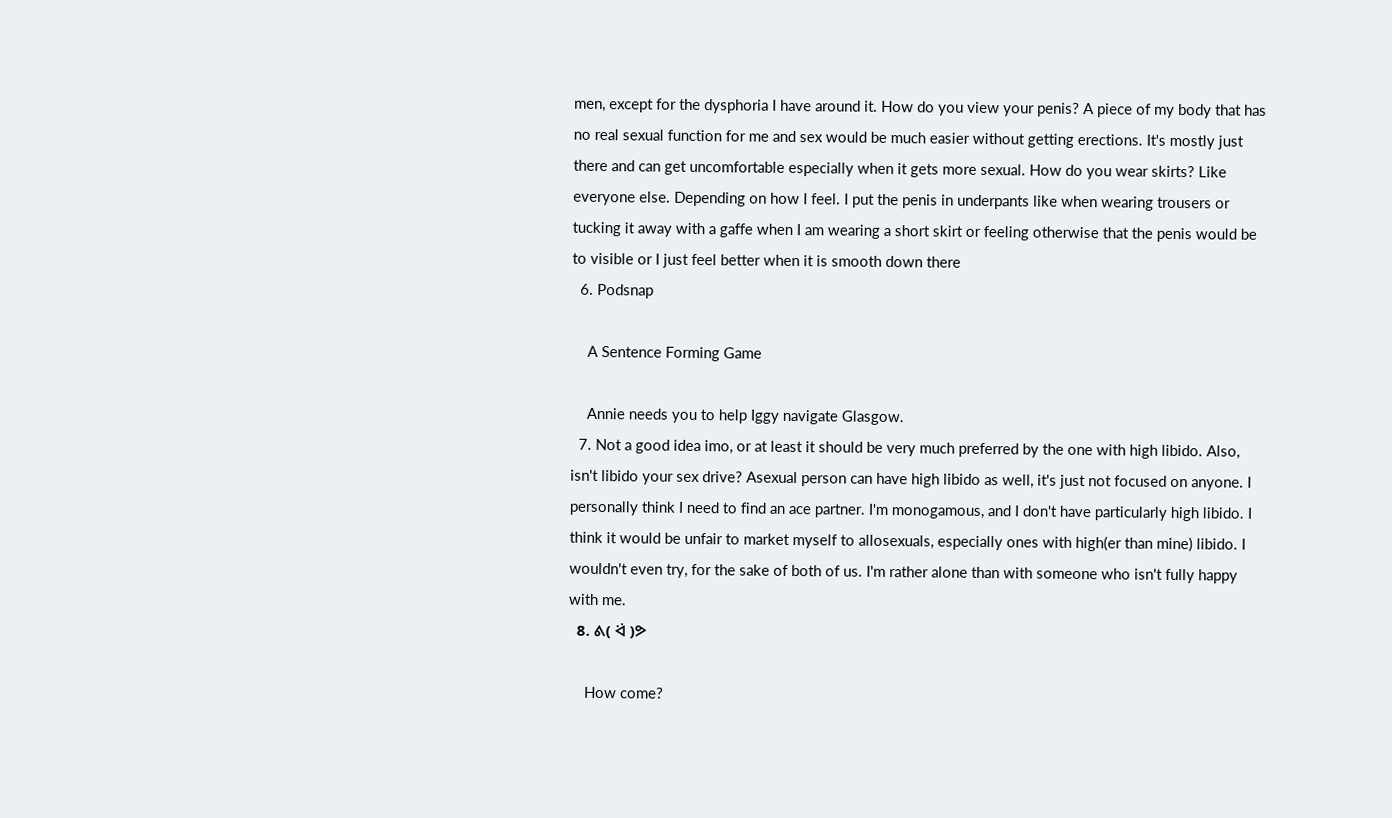men, except for the dysphoria I have around it. How do you view your penis? A piece of my body that has no real sexual function for me and sex would be much easier without getting erections. It's mostly just there and can get uncomfortable especially when it gets more sexual. How do you wear skirts? Like everyone else. Depending on how I feel. I put the penis in underpants like when wearing trousers or tucking it away with a gaffe when I am wearing a short skirt or feeling otherwise that the penis would be to visible or I just feel better when it is smooth down there
  6. Podsnap

    A Sentence Forming Game

    Annie needs you to help Iggy navigate Glasgow.
  7. Not a good idea imo, or at least it should be very much preferred by the one with high libido. Also, isn't libido your sex drive? Asexual person can have high libido as well, it's just not focused on anyone. I personally think I need to find an ace partner. I'm monogamous, and I don't have particularly high libido. I think it would be unfair to market myself to allosexuals, especially ones with high(er than mine) libido. I wouldn't even try, for the sake of both of us. I'm rather alone than with someone who isn't fully happy with me.
  8. ᕕ( ᐛ )ᕗ

    How come?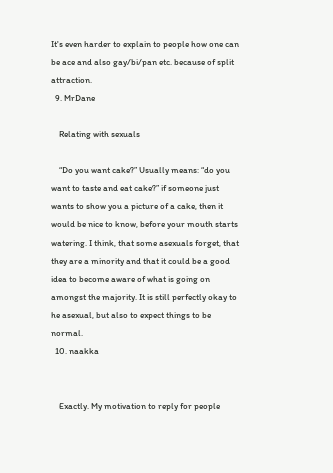It's even harder to explain to people how one can be ace and also gay/bi/pan etc. because of split attraction.
  9. MrDane

    Relating with sexuals

    “Do you want cake?” Usually means: “do you want to taste and eat cake?” if someone just wants to show you a picture of a cake, then it would be nice to know, before your mouth starts watering. I think, that some asexuals forget, that they are a minority and that it could be a good idea to become aware of what is going on amongst the majority. It is still perfectly okay to he asexual, but also to expect things to be normal.
  10. naakka


    Exactly. My motivation to reply for people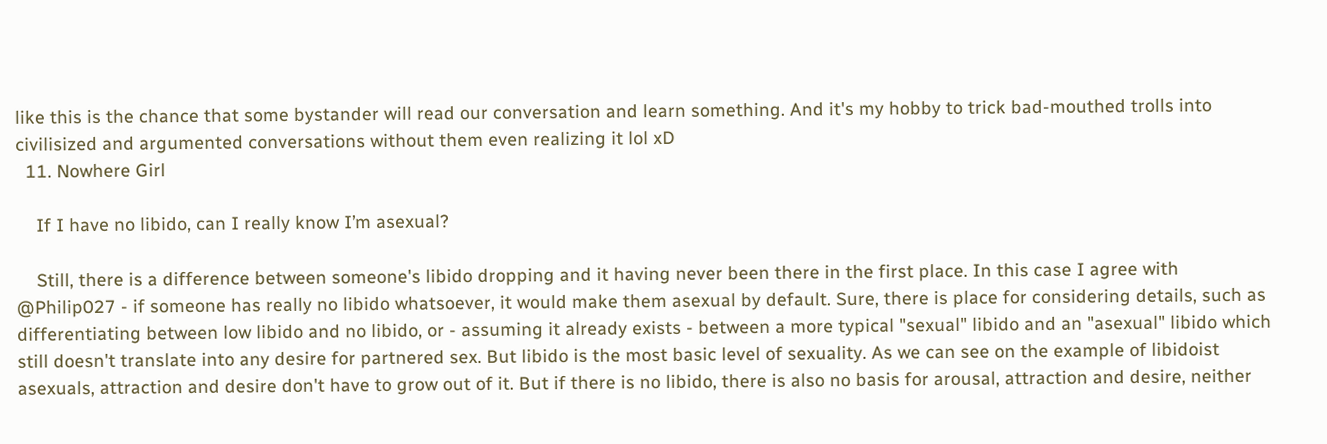like this is the chance that some bystander will read our conversation and learn something. And it's my hobby to trick bad-mouthed trolls into civilisized and argumented conversations without them even realizing it lol xD
  11. Nowhere Girl

    If I have no libido, can I really know I’m asexual?

    Still, there is a difference between someone's libido dropping and it having never been there in the first place. In this case I agree with @Philip027 - if someone has really no libido whatsoever, it would make them asexual by default. Sure, there is place for considering details, such as differentiating between low libido and no libido, or - assuming it already exists - between a more typical "sexual" libido and an "asexual" libido which still doesn't translate into any desire for partnered sex. But libido is the most basic level of sexuality. As we can see on the example of libidoist asexuals, attraction and desire don't have to grow out of it. But if there is no libido, there is also no basis for arousal, attraction and desire, neither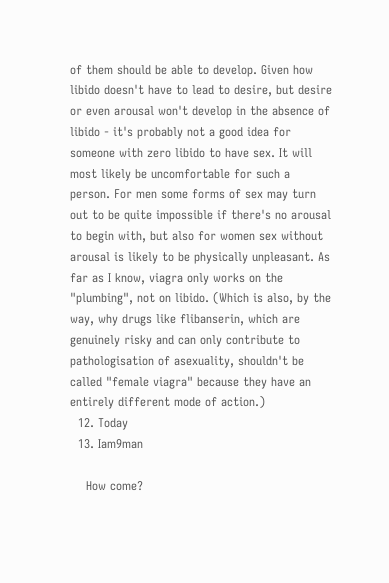of them should be able to develop. Given how libido doesn't have to lead to desire, but desire or even arousal won't develop in the absence of libido - it's probably not a good idea for someone with zero libido to have sex. It will most likely be uncomfortable for such a person. For men some forms of sex may turn out to be quite impossible if there's no arousal to begin with, but also for women sex without arousal is likely to be physically unpleasant. As far as I know, viagra only works on the "plumbing", not on libido. (Which is also, by the way, why drugs like flibanserin, which are genuinely risky and can only contribute to pathologisation of asexuality, shouldn't be called "female viagra" because they have an entirely different mode of action.)
  12. Today
  13. Iam9man

    How come?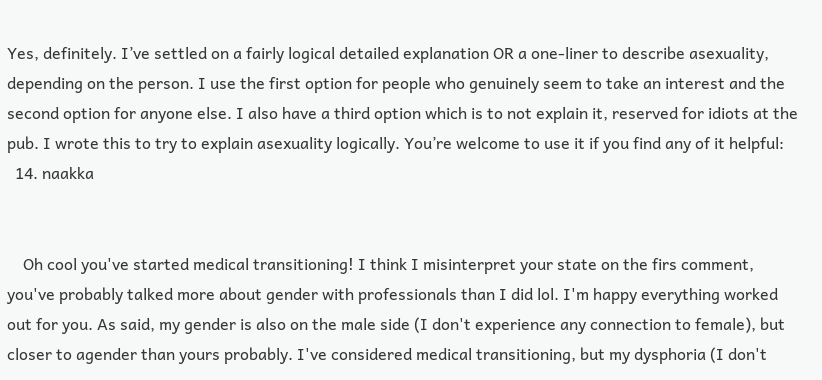Yes, definitely. I’ve settled on a fairly logical detailed explanation OR a one-liner to describe asexuality, depending on the person. I use the first option for people who genuinely seem to take an interest and the second option for anyone else. I also have a third option which is to not explain it, reserved for idiots at the pub. I wrote this to try to explain asexuality logically. You’re welcome to use it if you find any of it helpful:
  14. naakka


    Oh cool you've started medical transitioning! I think I misinterpret your state on the firs comment, you've probably talked more about gender with professionals than I did lol. I'm happy everything worked out for you. As said, my gender is also on the male side (I don't experience any connection to female), but closer to agender than yours probably. I've considered medical transitioning, but my dysphoria (I don't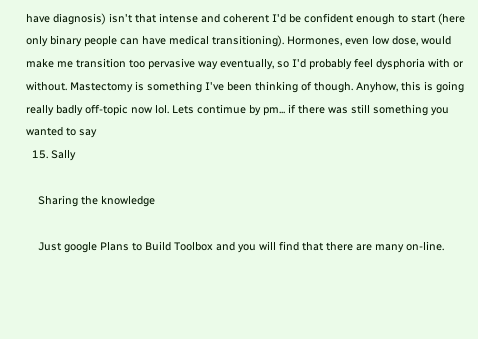have diagnosis) isn't that intense and coherent I'd be confident enough to start (here only binary people can have medical transitioning). Hormones, even low dose, would make me transition too pervasive way eventually, so I'd probably feel dysphoria with or without. Mastectomy is something I've been thinking of though. Anyhow, this is going really badly off-topic now lol. Lets contimue by pm... if there was still something you wanted to say
  15. Sally

    Sharing the knowledge

    Just google Plans to Build Toolbox and you will find that there are many on-line.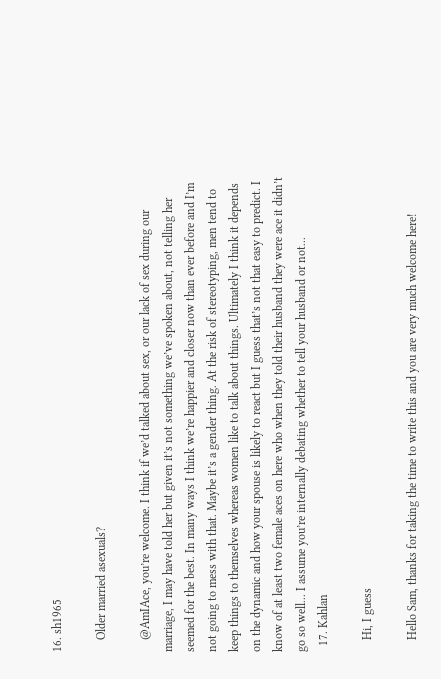16. sh1965

    Older married asexuals?

    @AmIAce, you’re welcome. I think if we’d talked about sex, or our lack of sex during our marriage, I may have told her but given it’s not something we’ve spoken about, not telling her seemed for the best. In many ways I think we’re happier and closer now than ever before and I’m not going to mess with that. Maybe it’s a gender thing. At the risk of stereotyping, men tend to keep things to themselves whereas women like to talk about things. Ultimately I think it depends on the dynamic and how your spouse is likely to react but I guess that’s not that easy to predict. I know of at least two female aces on here who when they told their husband they were ace it didn’t go so well... I assume you’re internally debating whether to tell your husband or not...
  17. Kahlan

    Hi, I guess

    Hello Sam, thanks for taking the time to write this and you are very much welcome here!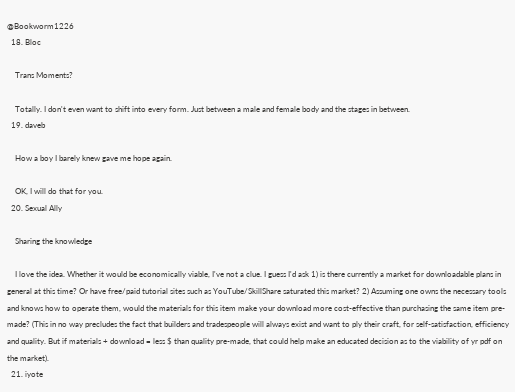@Bookworm1226
  18. Bloc

    Trans Moments?

    Totally. I don't even want to shift into every form. Just between a male and female body and the stages in between.
  19. daveb

    How a boy I barely knew gave me hope again.

    OK, I will do that for you.
  20. Sexual Ally

    Sharing the knowledge

    I love the idea. Whether it would be economically viable, I've not a clue. I guess I'd ask 1) is there currently a market for downloadable plans in general at this time? Or have free/paid tutorial sites such as YouTube/SkillShare saturated this market? 2) Assuming one owns the necessary tools and knows how to operate them, would the materials for this item make your download more cost-effective than purchasing the same item pre-made? (This in no way precludes the fact that builders and tradespeople will always exist and want to ply their craft, for self-satisfaction, efficiency and quality. But if materials + download = less $ than quality pre-made, that could help make an educated decision as to the viability of yr pdf on the market).
  21. iyote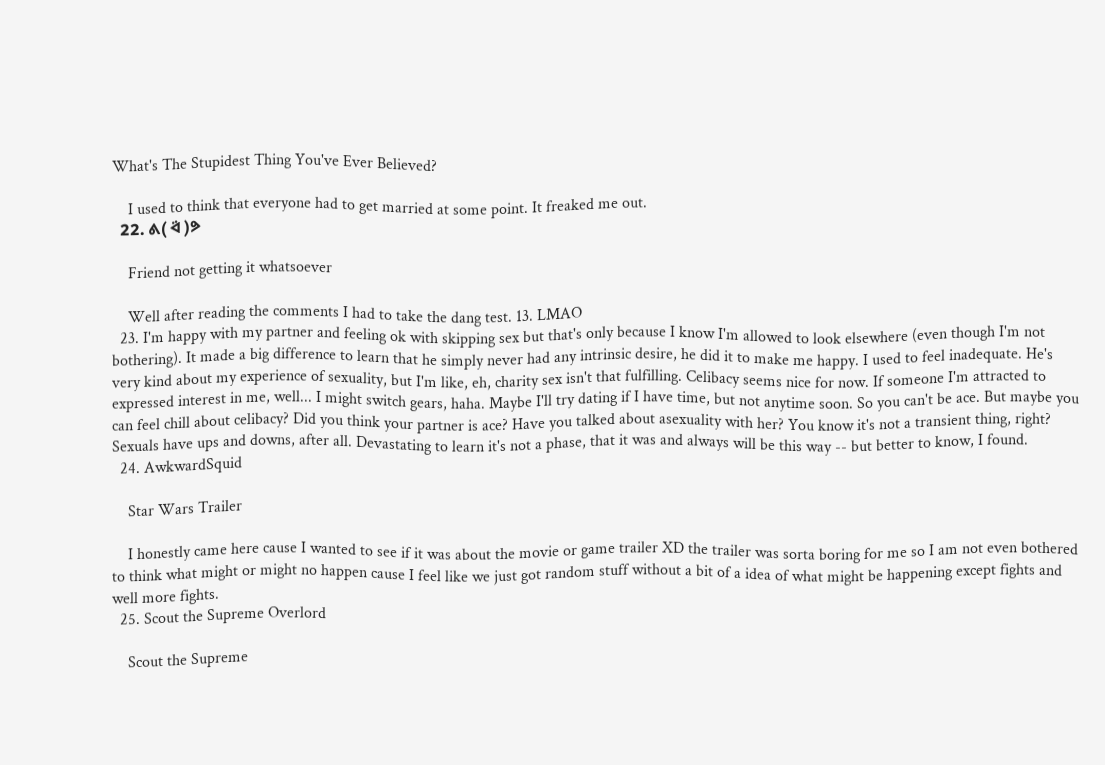What's The Stupidest Thing You've Ever Believed?

    I used to think that everyone had to get married at some point. It freaked me out.
  22. ᕕ( ᐛ )ᕗ

    Friend not getting it whatsoever

    Well after reading the comments I had to take the dang test. 13. LMAO
  23. I'm happy with my partner and feeling ok with skipping sex but that's only because I know I'm allowed to look elsewhere (even though I'm not bothering). It made a big difference to learn that he simply never had any intrinsic desire, he did it to make me happy. I used to feel inadequate. He's very kind about my experience of sexuality, but I'm like, eh, charity sex isn't that fulfilling. Celibacy seems nice for now. If someone I'm attracted to expressed interest in me, well... I might switch gears, haha. Maybe I'll try dating if I have time, but not anytime soon. So you can't be ace. But maybe you can feel chill about celibacy? Did you think your partner is ace? Have you talked about asexuality with her? You know it's not a transient thing, right? Sexuals have ups and downs, after all. Devastating to learn it's not a phase, that it was and always will be this way -- but better to know, I found.
  24. AwkwardSquid

    Star Wars Trailer

    I honestly came here cause I wanted to see if it was about the movie or game trailer XD the trailer was sorta boring for me so I am not even bothered to think what might or might no happen cause I feel like we just got random stuff without a bit of a idea of what might be happening except fights and well more fights.
  25. Scout the Supreme Overlord

    Scout the Supreme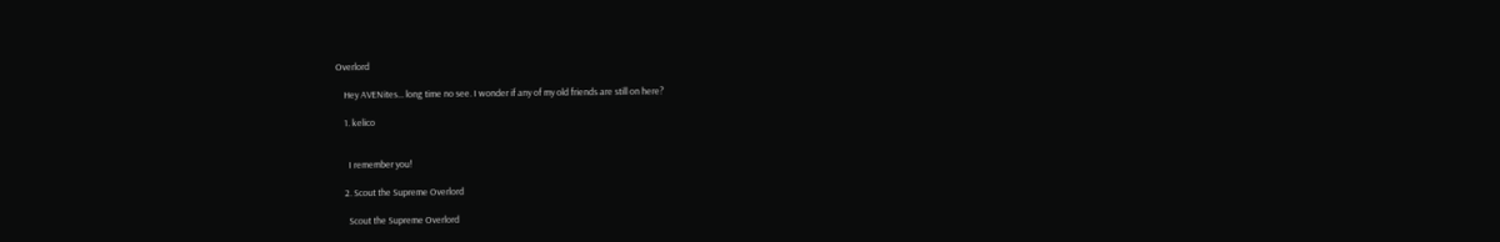Overlord

    Hey AVENites... long time no see. I wonder if any of my old friends are still on here?

    1. kelico


      I remember you!

    2. Scout the Supreme Overlord

      Scout the Supreme Overlord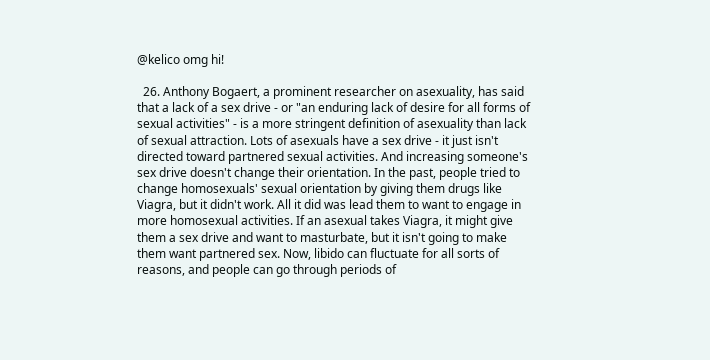@kelico omg hi!

  26. Anthony Bogaert, a prominent researcher on asexuality, has said that a lack of a sex drive - or "an enduring lack of desire for all forms of sexual activities" - is a more stringent definition of asexuality than lack of sexual attraction. Lots of asexuals have a sex drive - it just isn't directed toward partnered sexual activities. And increasing someone's sex drive doesn't change their orientation. In the past, people tried to change homosexuals' sexual orientation by giving them drugs like Viagra, but it didn't work. All it did was lead them to want to engage in more homosexual activities. If an asexual takes Viagra, it might give them a sex drive and want to masturbate, but it isn't going to make them want partnered sex. Now, libido can fluctuate for all sorts of reasons, and people can go through periods of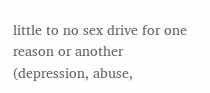little to no sex drive for one reason or another (depression, abuse,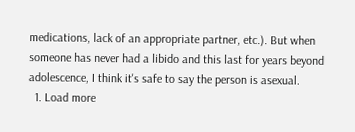medications, lack of an appropriate partner, etc.). But when someone has never had a libido and this last for years beyond adolescence, I think it's safe to say the person is asexual.
  1. Load more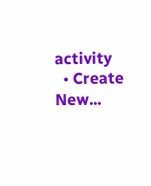activity
  • Create New...